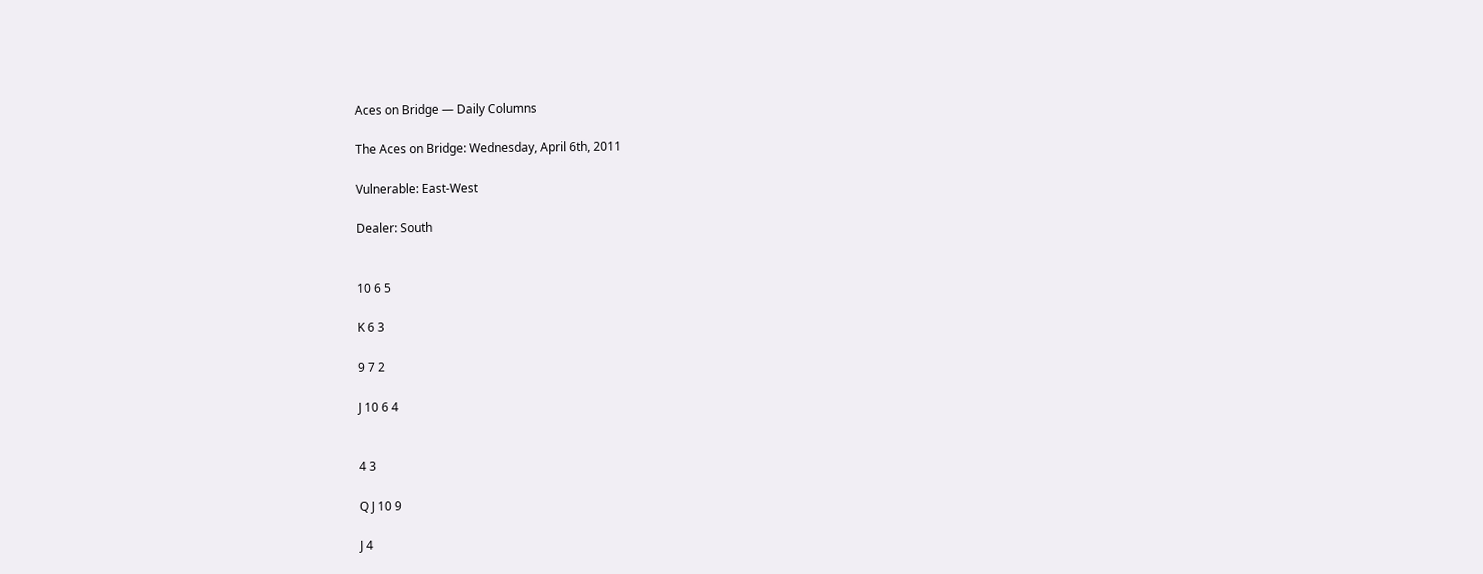Aces on Bridge — Daily Columns

The Aces on Bridge: Wednesday, April 6th, 2011

Vulnerable: East-West

Dealer: South


10 6 5

K 6 3

9 7 2

J 10 6 4


4 3

Q J 10 9

J 4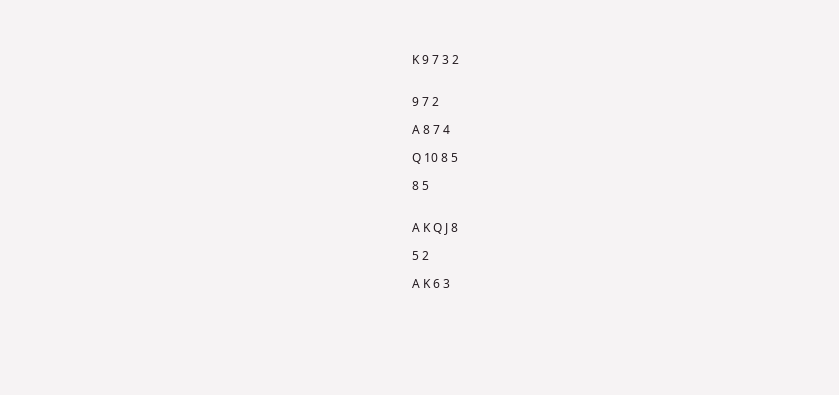K 9 7 3 2


9 7 2

A 8 7 4

Q 10 8 5

8 5


A K Q J 8

5 2

A K 6 3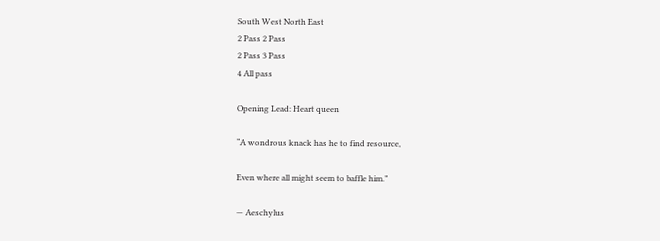South West North East
2 Pass 2 Pass
2 Pass 3 Pass
4 All pass

Opening Lead: Heart queen

“A wondrous knack has he to find resource,

Even where all might seem to baffle him.”

— Aeschylus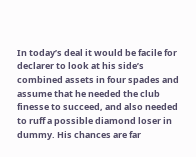In today’s deal it would be facile for declarer to look at his side’s combined assets in four spades and assume that he needed the club finesse to succeed, and also needed to ruff a possible diamond loser in dummy. His chances are far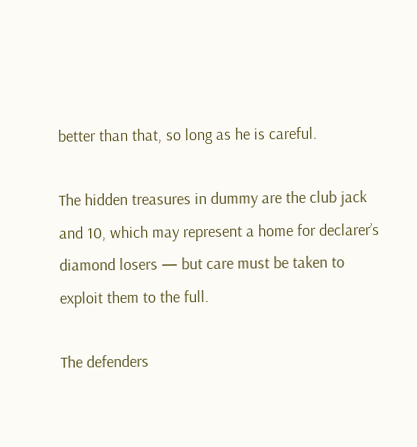better than that, so long as he is careful.

The hidden treasures in dummy are the club jack and 10, which may represent a home for declarer’s diamond losers — but care must be taken to exploit them to the full.

The defenders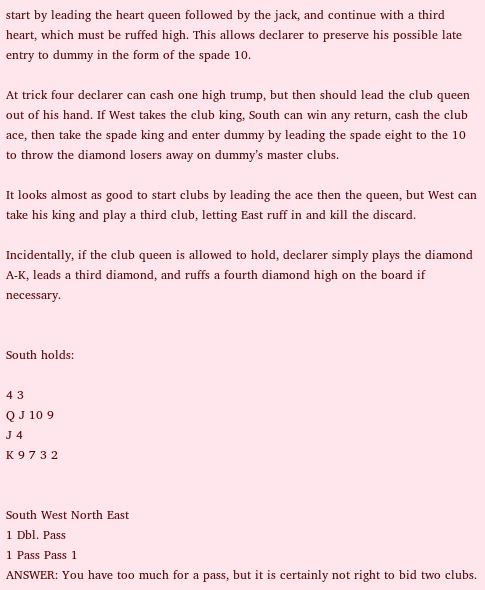start by leading the heart queen followed by the jack, and continue with a third heart, which must be ruffed high. This allows declarer to preserve his possible late entry to dummy in the form of the spade 10.

At trick four declarer can cash one high trump, but then should lead the club queen out of his hand. If West takes the club king, South can win any return, cash the club ace, then take the spade king and enter dummy by leading the spade eight to the 10 to throw the diamond losers away on dummy’s master clubs.

It looks almost as good to start clubs by leading the ace then the queen, but West can take his king and play a third club, letting East ruff in and kill the discard.

Incidentally, if the club queen is allowed to hold, declarer simply plays the diamond A-K, leads a third diamond, and ruffs a fourth diamond high on the board if necessary.


South holds:

4 3
Q J 10 9
J 4
K 9 7 3 2


South West North East
1 Dbl. Pass
1 Pass Pass 1
ANSWER: You have too much for a pass, but it is certainly not right to bid two clubs.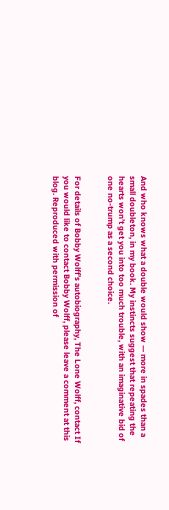And who knows what a double would show — more in spades than a small doubleton, in my book. My instincts suggest that repeating the hearts won’t get you into too much trouble, with an imaginative bid of one no-trump as a second choice.


For details of Bobby Wolff’s autobiography, The Lone Wolff, contact If you would like to contact Bobby Wolff, please leave a comment at this blog. Reproduced with permission of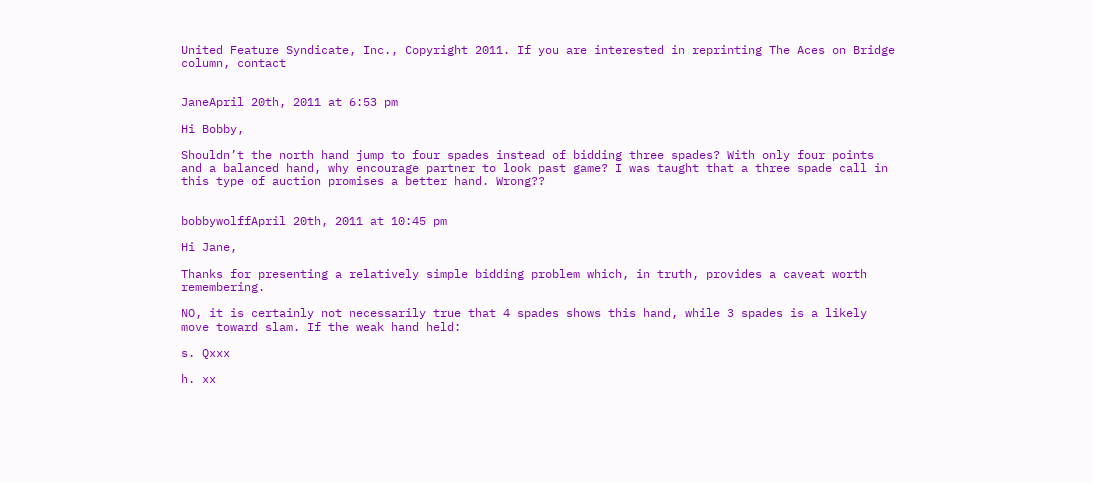United Feature Syndicate, Inc., Copyright 2011. If you are interested in reprinting The Aces on Bridge column, contact


JaneApril 20th, 2011 at 6:53 pm

Hi Bobby,

Shouldn’t the north hand jump to four spades instead of bidding three spades? With only four points and a balanced hand, why encourage partner to look past game? I was taught that a three spade call in this type of auction promises a better hand. Wrong??


bobbywolffApril 20th, 2011 at 10:45 pm

Hi Jane,

Thanks for presenting a relatively simple bidding problem which, in truth, provides a caveat worth remembering.

NO, it is certainly not necessarily true that 4 spades shows this hand, while 3 spades is a likely move toward slam. If the weak hand held:

s. Qxxx

h. xx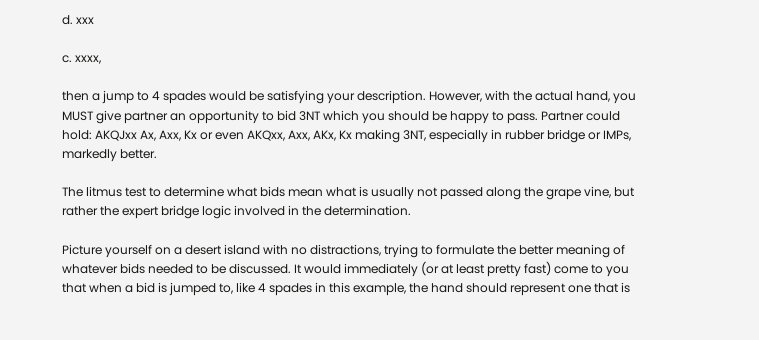d. xxx

c. xxxx,

then a jump to 4 spades would be satisfying your description. However, with the actual hand, you MUST give partner an opportunity to bid 3NT which you should be happy to pass. Partner could hold: AKQJxx Ax, Axx, Kx or even AKQxx, Axx, AKx, Kx making 3NT, especially in rubber bridge or IMPs, markedly better.

The litmus test to determine what bids mean what is usually not passed along the grape vine, but rather the expert bridge logic involved in the determination.

Picture yourself on a desert island with no distractions, trying to formulate the better meaning of whatever bids needed to be discussed. It would immediately (or at least pretty fast) come to you that when a bid is jumped to, like 4 spades in this example, the hand should represent one that is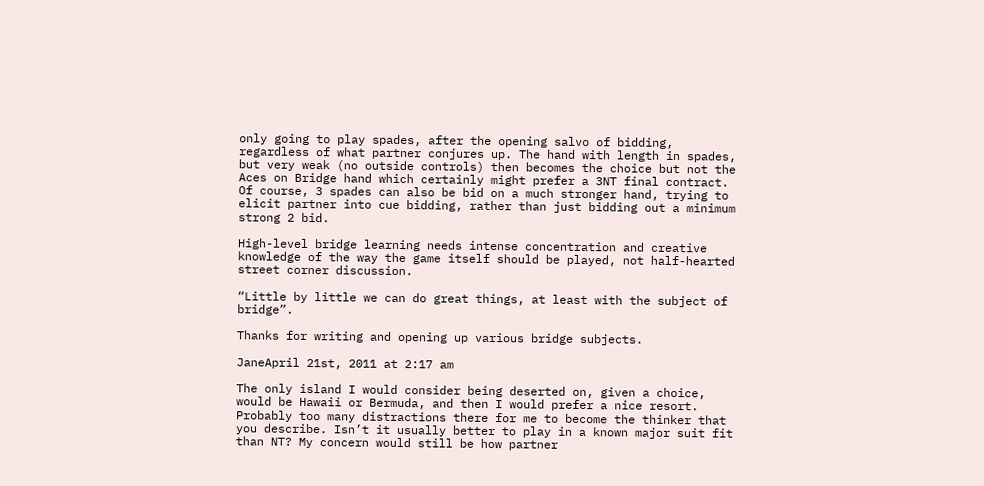only going to play spades, after the opening salvo of bidding, regardless of what partner conjures up. The hand with length in spades, but very weak (no outside controls) then becomes the choice but not the Aces on Bridge hand which certainly might prefer a 3NT final contract. Of course, 3 spades can also be bid on a much stronger hand, trying to elicit partner into cue bidding, rather than just bidding out a minimum strong 2 bid.

High-level bridge learning needs intense concentration and creative knowledge of the way the game itself should be played, not half-hearted street corner discussion.

“Little by little we can do great things, at least with the subject of bridge”.

Thanks for writing and opening up various bridge subjects.

JaneApril 21st, 2011 at 2:17 am

The only island I would consider being deserted on, given a choice, would be Hawaii or Bermuda, and then I would prefer a nice resort. Probably too many distractions there for me to become the thinker that you describe. Isn’t it usually better to play in a known major suit fit than NT? My concern would still be how partner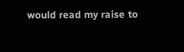would read my raise to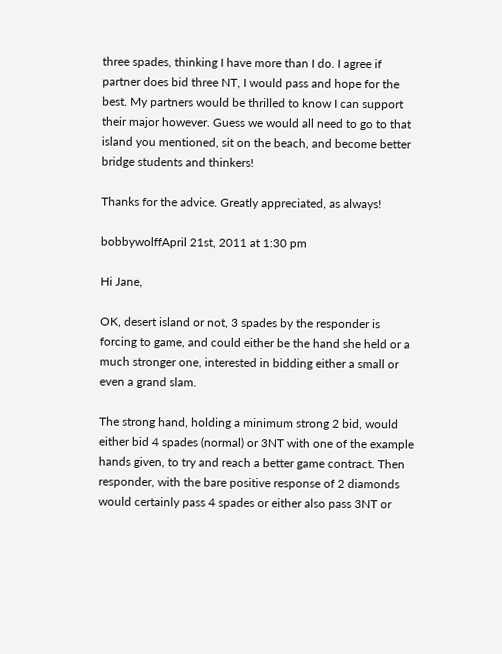three spades, thinking I have more than I do. I agree if partner does bid three NT, I would pass and hope for the best. My partners would be thrilled to know I can support their major however. Guess we would all need to go to that island you mentioned, sit on the beach, and become better bridge students and thinkers!

Thanks for the advice. Greatly appreciated, as always!

bobbywolffApril 21st, 2011 at 1:30 pm

Hi Jane,

OK, desert island or not, 3 spades by the responder is forcing to game, and could either be the hand she held or a much stronger one, interested in bidding either a small or even a grand slam.

The strong hand, holding a minimum strong 2 bid, would either bid 4 spades (normal) or 3NT with one of the example hands given, to try and reach a better game contract. Then responder, with the bare positive response of 2 diamonds would certainly pass 4 spades or either also pass 3NT or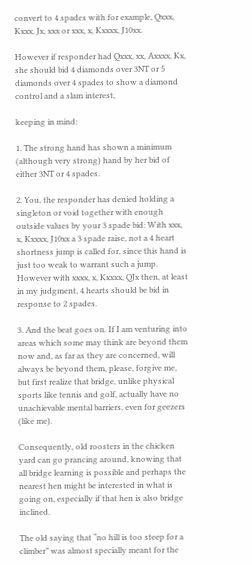convert to 4 spades with for example, Qxxx, Kxxx, Jx, xxx or xxx, x, Kxxxx, J10xx.

However if responder had Qxxx, xx, Axxxx, Kx, she should bid 4 diamonds over 3NT or 5 diamonds over 4 spades to show a diamond control and a slam interest,

keeping in mind:

1. The strong hand has shown a minimum (although very strong) hand by her bid of either 3NT or 4 spades.

2. You, the responder has denied holding a singleton or void together with enough outside values by your 3 spade bid: With xxx, x, Kxxxx, J10xx a 3 spade raise, not a 4 heart shortness jump is called for, since this hand is just too weak to warrant such a jump. However with xxxx, x, Kxxxx, QJx then, at least in my judgment, 4 hearts should be bid in response to 2 spades.

3. And the beat goes on. If I am venturing into areas which some may think are beyond them now and, as far as they are concerned, will always be beyond them, please, forgive me, but first realize that bridge, unlike physical sports like tennis and golf, actually have no unachievable mental barriers, even for geezers (like me).

Consequently, old roosters in the chicken yard can go prancing around, knowing that all bridge learning is possible and perhaps the nearest hen might be interested in what is going on, especially if that hen is also bridge inclined.

The old saying that “no hill is too steep for a climber” was almost specially meant for the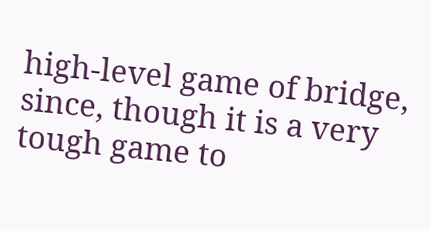high-level game of bridge, since, though it is a very tough game to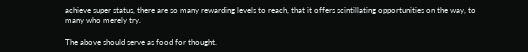achieve super status, there are so many rewarding levels to reach, that it offers scintillating opportunities on the way, to many who merely try.

The above should serve as food for thought.